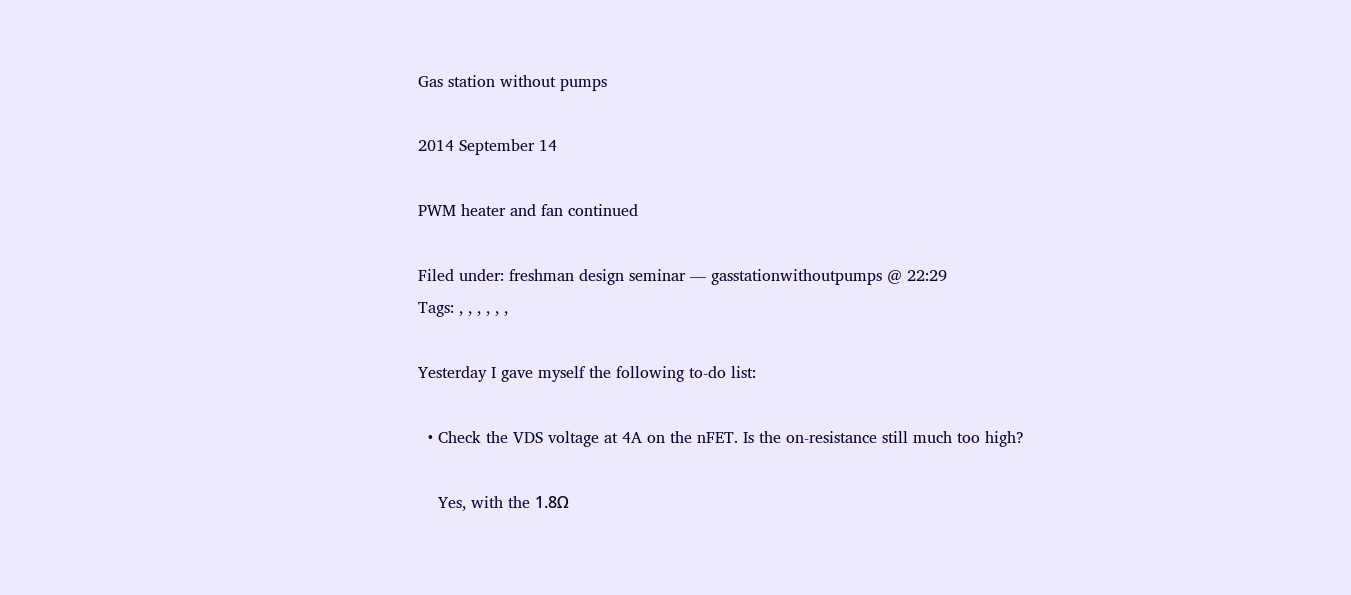Gas station without pumps

2014 September 14

PWM heater and fan continued

Filed under: freshman design seminar — gasstationwithoutpumps @ 22:29
Tags: , , , , , ,

Yesterday I gave myself the following to-do list:

  • Check the VDS voltage at 4A on the nFET. Is the on-resistance still much too high?

    Yes, with the 1.8Ω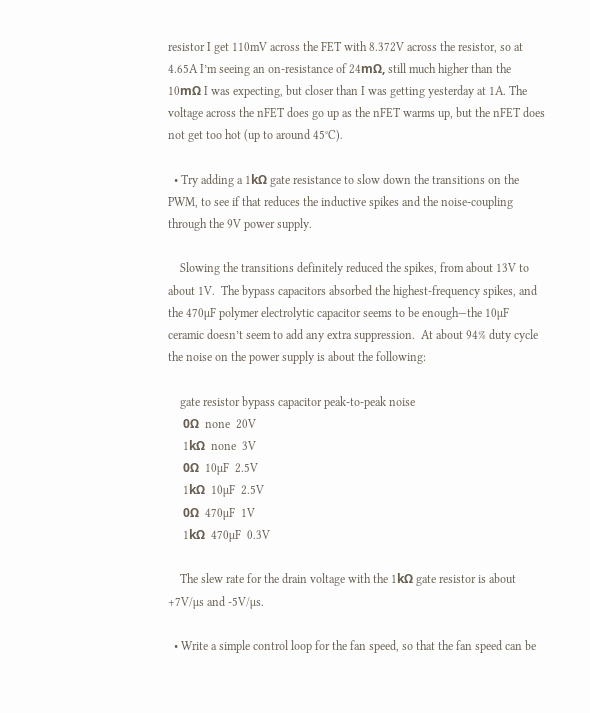resistor I get 110mV across the FET with 8.372V across the resistor, so at 4.65A I’m seeing an on-resistance of 24mΩ, still much higher than the 10mΩ I was expecting, but closer than I was getting yesterday at 1A. The voltage across the nFET does go up as the nFET warms up, but the nFET does not get too hot (up to around 45°C).

  • Try adding a 1kΩ gate resistance to slow down the transitions on the PWM, to see if that reduces the inductive spikes and the noise-coupling through the 9V power supply.

    Slowing the transitions definitely reduced the spikes, from about 13V to about 1V.  The bypass capacitors absorbed the highest-frequency spikes, and the 470µF polymer electrolytic capacitor seems to be enough—the 10µF ceramic doesn’t seem to add any extra suppression.  At about 94% duty cycle the noise on the power supply is about the following:

    gate resistor bypass capacitor peak-to-peak noise
     0Ω  none  20V
     1kΩ  none  3V
     0Ω  10µF  2.5V
     1kΩ  10µF  2.5V
     0Ω  470µF  1V
     1kΩ  470µF  0.3V

    The slew rate for the drain voltage with the 1kΩ gate resistor is about +7V/µs and -5V/µs.

  • Write a simple control loop for the fan speed, so that the fan speed can be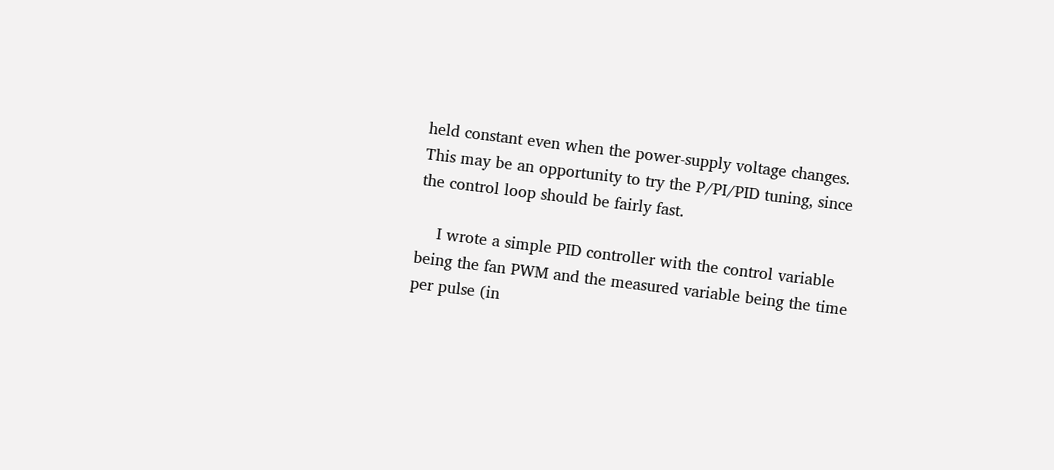held constant even when the power-supply voltage changes.  This may be an opportunity to try the P/PI/PID tuning, since the control loop should be fairly fast.

    I wrote a simple PID controller with the control variable being the fan PWM and the measured variable being the time per pulse (in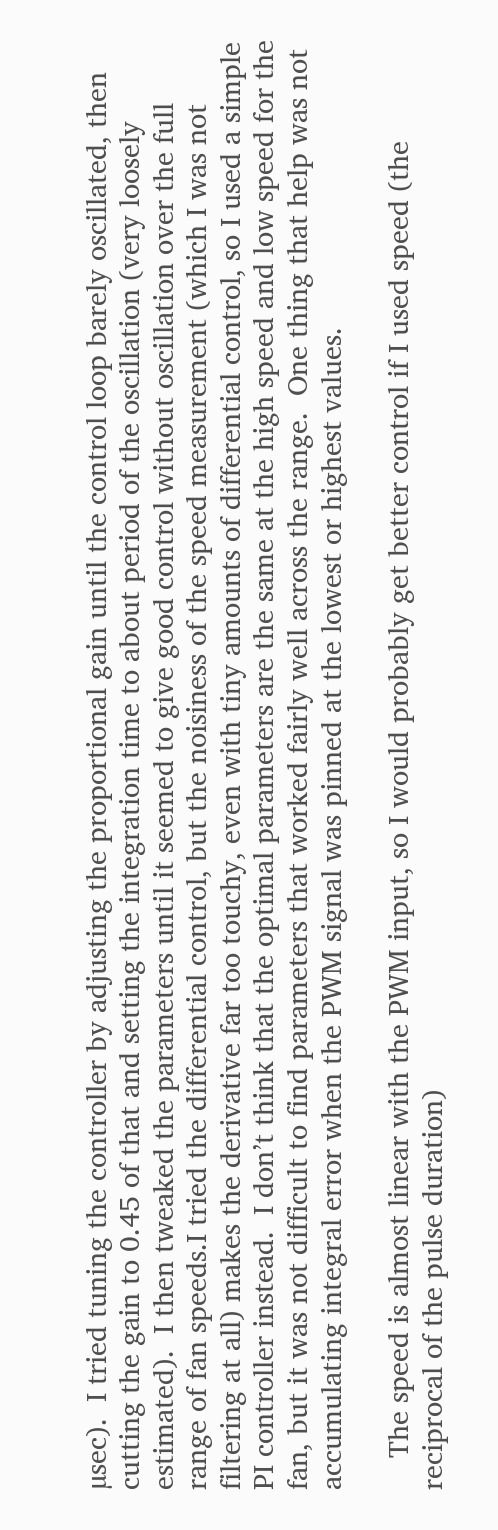µsec).  I tried tuning the controller by adjusting the proportional gain until the control loop barely oscillated, then cutting the gain to 0.45 of that and setting the integration time to about period of the oscillation (very loosely estimated).  I then tweaked the parameters until it seemed to give good control without oscillation over the full range of fan speeds.I tried the differential control, but the noisiness of the speed measurement (which I was not filtering at all) makes the derivative far too touchy, even with tiny amounts of differential control, so I used a simple PI controller instead.  I don’t think that the optimal parameters are the same at the high speed and low speed for the fan, but it was not difficult to find parameters that worked fairly well across the range.  One thing that help was not accumulating integral error when the PWM signal was pinned at the lowest or highest values.

    The speed is almost linear with the PWM input, so I would probably get better control if I used speed (the reciprocal of the pulse duration)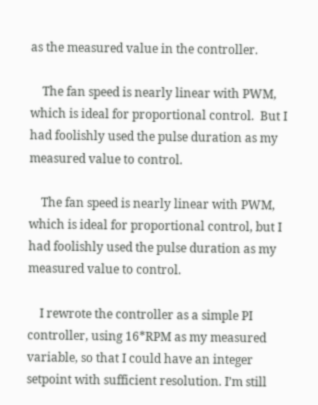as the measured value in the controller.

    The fan speed is nearly linear with PWM, which is ideal for proportional control.  But I had foolishly used the pulse duration as my measured value to control.

    The fan speed is nearly linear with PWM, which is ideal for proportional control, but I had foolishly used the pulse duration as my measured value to control.

    I rewrote the controller as a simple PI controller, using 16*RPM as my measured variable, so that I could have an integer setpoint with sufficient resolution. I’m still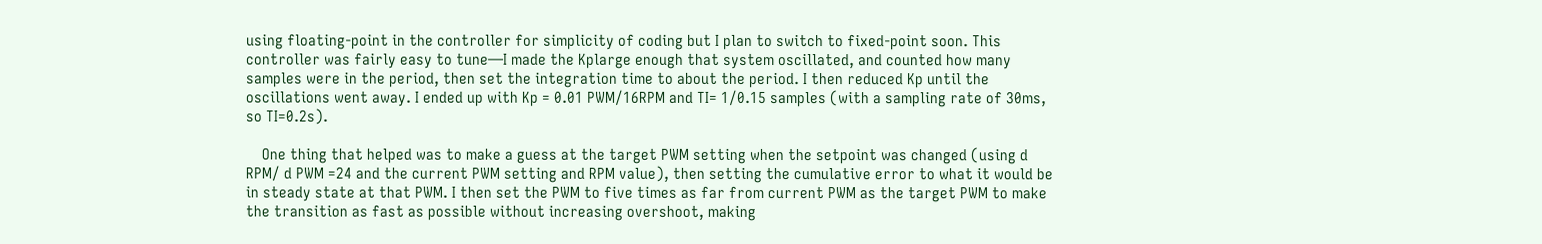using floating-point in the controller for simplicity of coding but I plan to switch to fixed-point soon. This controller was fairly easy to tune—I made the Kplarge enough that system oscillated, and counted how many samples were in the period, then set the integration time to about the period. I then reduced Kp until the oscillations went away. I ended up with Kp = 0.01 PWM/16RPM and TI= 1/0.15 samples (with a sampling rate of 30ms, so TI=0.2s).

    One thing that helped was to make a guess at the target PWM setting when the setpoint was changed (using d RPM/ d PWM =24 and the current PWM setting and RPM value), then setting the cumulative error to what it would be in steady state at that PWM. I then set the PWM to five times as far from current PWM as the target PWM to make the transition as fast as possible without increasing overshoot, making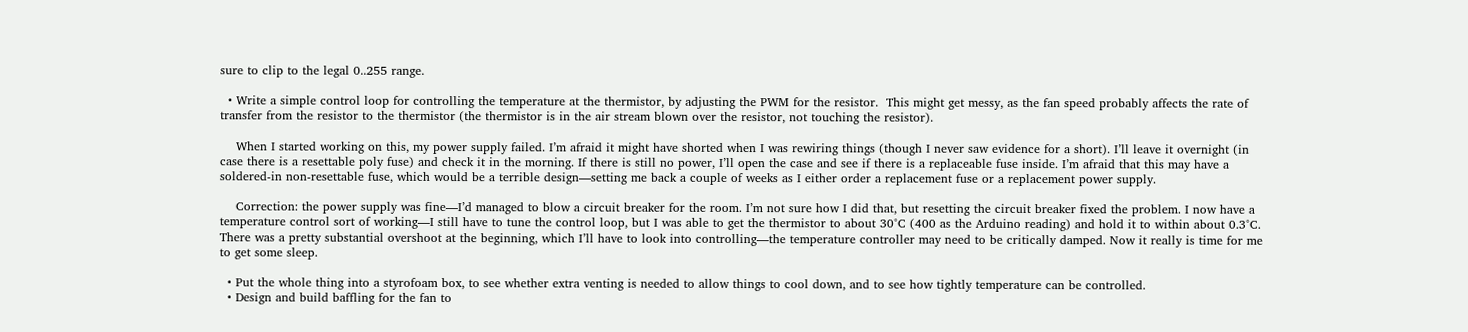sure to clip to the legal 0..255 range.

  • Write a simple control loop for controlling the temperature at the thermistor, by adjusting the PWM for the resistor.  This might get messy, as the fan speed probably affects the rate of transfer from the resistor to the thermistor (the thermistor is in the air stream blown over the resistor, not touching the resistor).

    When I started working on this, my power supply failed. I’m afraid it might have shorted when I was rewiring things (though I never saw evidence for a short). I’ll leave it overnight (in case there is a resettable poly fuse) and check it in the morning. If there is still no power, I’ll open the case and see if there is a replaceable fuse inside. I’m afraid that this may have a soldered-in non-resettable fuse, which would be a terrible design—setting me back a couple of weeks as I either order a replacement fuse or a replacement power supply.

    Correction: the power supply was fine—I’d managed to blow a circuit breaker for the room. I’m not sure how I did that, but resetting the circuit breaker fixed the problem. I now have a temperature control sort of working—I still have to tune the control loop, but I was able to get the thermistor to about 30°C (400 as the Arduino reading) and hold it to within about 0.3°C. There was a pretty substantial overshoot at the beginning, which I’ll have to look into controlling—the temperature controller may need to be critically damped. Now it really is time for me to get some sleep.

  • Put the whole thing into a styrofoam box, to see whether extra venting is needed to allow things to cool down, and to see how tightly temperature can be controlled.
  • Design and build baffling for the fan to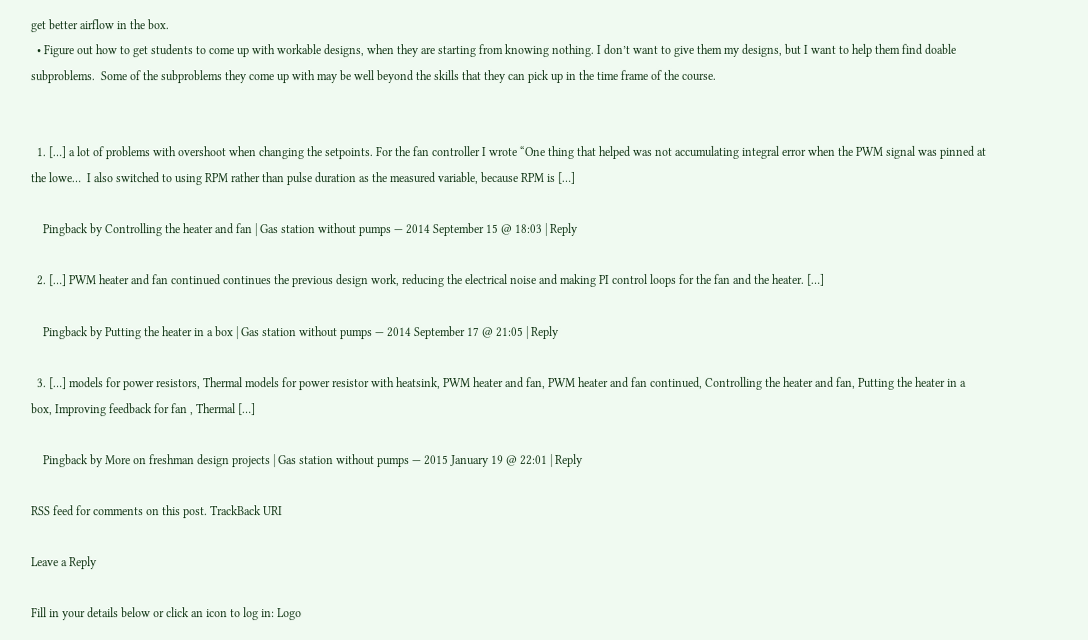get better airflow in the box.
  • Figure out how to get students to come up with workable designs, when they are starting from knowing nothing. I don’t want to give them my designs, but I want to help them find doable subproblems.  Some of the subproblems they come up with may be well beyond the skills that they can pick up in the time frame of the course.


  1. […] a lot of problems with overshoot when changing the setpoints. For the fan controller I wrote “One thing that helped was not accumulating integral error when the PWM signal was pinned at the lowe…  I also switched to using RPM rather than pulse duration as the measured variable, because RPM is […]

    Pingback by Controlling the heater and fan | Gas station without pumps — 2014 September 15 @ 18:03 | Reply

  2. […] PWM heater and fan continued continues the previous design work, reducing the electrical noise and making PI control loops for the fan and the heater. […]

    Pingback by Putting the heater in a box | Gas station without pumps — 2014 September 17 @ 21:05 | Reply

  3. […] models for power resistors, Thermal models for power resistor with heatsink, PWM heater and fan, PWM heater and fan continued, Controlling the heater and fan, Putting the heater in a box, Improving feedback for fan , Thermal […]

    Pingback by More on freshman design projects | Gas station without pumps — 2015 January 19 @ 22:01 | Reply

RSS feed for comments on this post. TrackBack URI

Leave a Reply

Fill in your details below or click an icon to log in: Logo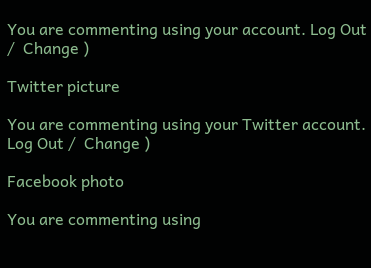You are commenting using your account. Log Out /  Change )

Twitter picture

You are commenting using your Twitter account. Log Out /  Change )

Facebook photo

You are commenting using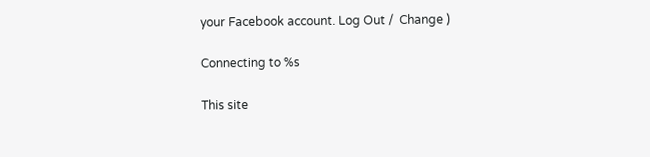your Facebook account. Log Out /  Change )

Connecting to %s

This site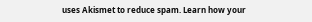uses Akismet to reduce spam. Learn how your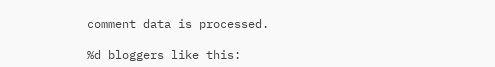comment data is processed.

%d bloggers like this: